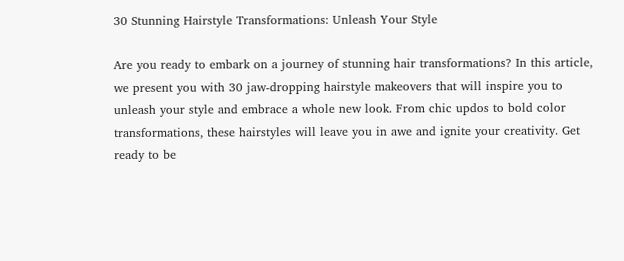30 Stunning Hairstyle Transformations: Unleash Your Style

Are you ready to embark on a journey of stunning hair transformations? In this article, we present you with 30 jaw-dropping hairstyle makeovers that will inspire you to unleash your style and embrace a whole new look. From chic updos to bold color transformations, these hairstyles will leave you in awe and ignite your creativity. Get ready to be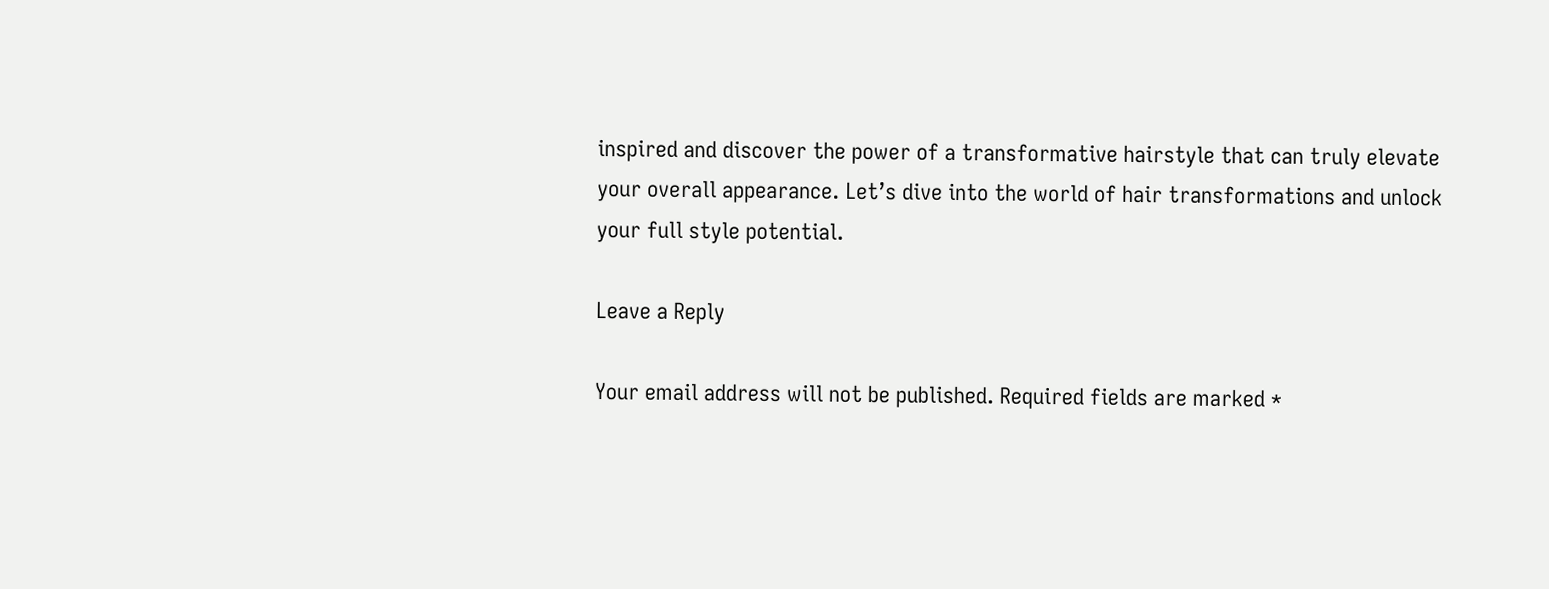inspired and discover the power of a transformative hairstyle that can truly elevate your overall appearance. Let’s dive into the world of hair transformations and unlock your full style potential.

Leave a Reply

Your email address will not be published. Required fields are marked *